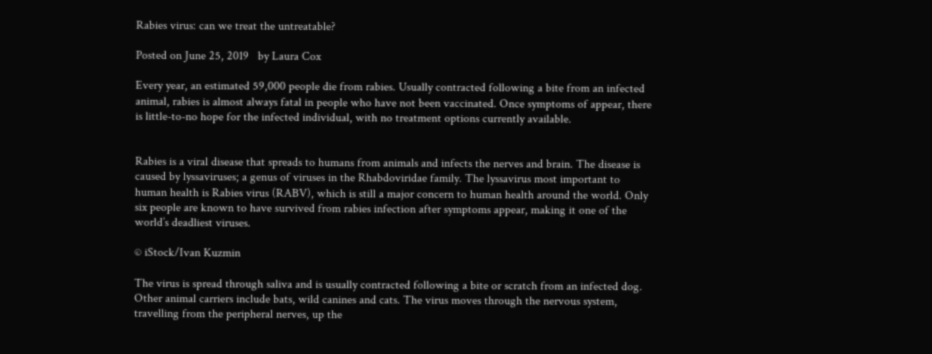Rabies virus: can we treat the untreatable?

Posted on June 25, 2019   by Laura Cox

Every year, an estimated 59,000 people die from rabies. Usually contracted following a bite from an infected animal, rabies is almost always fatal in people who have not been vaccinated. Once symptoms of appear, there is little-to-no hope for the infected individual, with no treatment options currently available.


Rabies is a viral disease that spreads to humans from animals and infects the nerves and brain. The disease is caused by lyssaviruses; a genus of viruses in the Rhabdoviridae family. The lyssavirus most important to human health is Rabies virus (RABV), which is still a major concern to human health around the world. Only six people are known to have survived from rabies infection after symptoms appear, making it one of the world’s deadliest viruses.

© iStock/Ivan Kuzmin

The virus is spread through saliva and is usually contracted following a bite or scratch from an infected dog. Other animal carriers include bats, wild canines and cats. The virus moves through the nervous system, travelling from the peripheral nerves, up the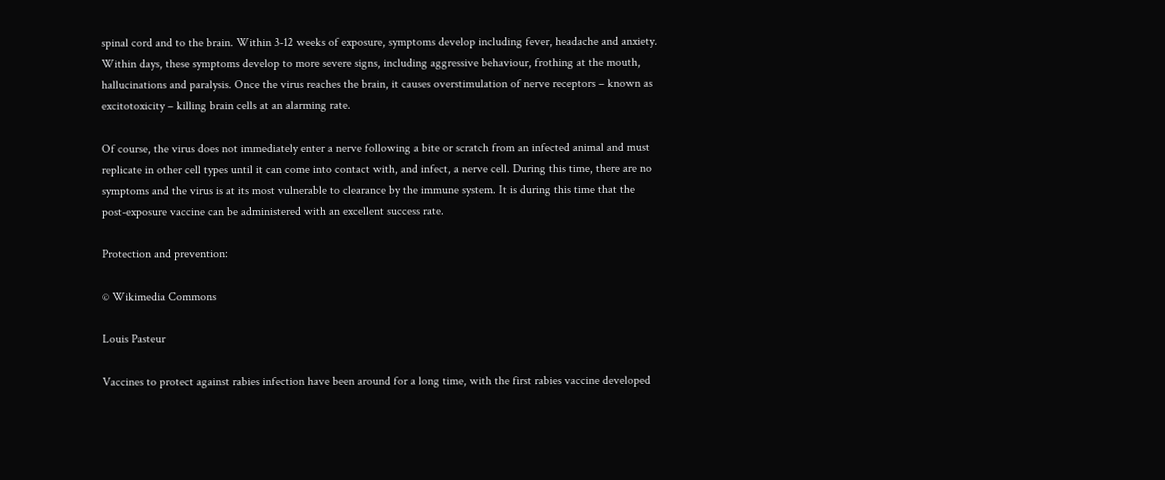spinal cord and to the brain. Within 3-12 weeks of exposure, symptoms develop including fever, headache and anxiety. Within days, these symptoms develop to more severe signs, including aggressive behaviour, frothing at the mouth, hallucinations and paralysis. Once the virus reaches the brain, it causes overstimulation of nerve receptors – known as excitotoxicity – killing brain cells at an alarming rate.

Of course, the virus does not immediately enter a nerve following a bite or scratch from an infected animal and must replicate in other cell types until it can come into contact with, and infect, a nerve cell. During this time, there are no symptoms and the virus is at its most vulnerable to clearance by the immune system. It is during this time that the post-exposure vaccine can be administered with an excellent success rate.

Protection and prevention:

© Wikimedia Commons

Louis Pasteur

Vaccines to protect against rabies infection have been around for a long time, with the first rabies vaccine developed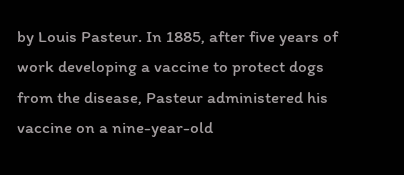by Louis Pasteur. In 1885, after five years of work developing a vaccine to protect dogs from the disease, Pasteur administered his vaccine on a nine-year-old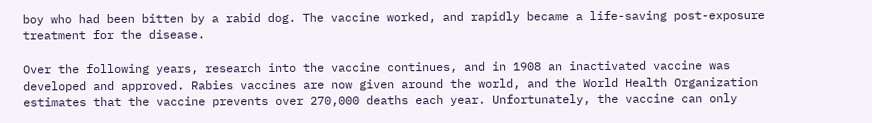boy who had been bitten by a rabid dog. The vaccine worked, and rapidly became a life-saving post-exposure treatment for the disease.

Over the following years, research into the vaccine continues, and in 1908 an inactivated vaccine was developed and approved. Rabies vaccines are now given around the world, and the World Health Organization estimates that the vaccine prevents over 270,000 deaths each year. Unfortunately, the vaccine can only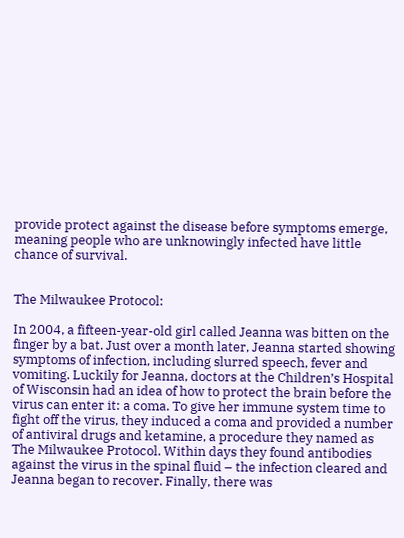provide protect against the disease before symptoms emerge, meaning people who are unknowingly infected have little chance of survival.


The Milwaukee Protocol:

In 2004, a fifteen-year-old girl called Jeanna was bitten on the finger by a bat. Just over a month later, Jeanna started showing symptoms of infection, including slurred speech, fever and vomiting. Luckily for Jeanna, doctors at the Children’s Hospital of Wisconsin had an idea of how to protect the brain before the virus can enter it: a coma. To give her immune system time to fight off the virus, they induced a coma and provided a number of antiviral drugs and ketamine, a procedure they named as The Milwaukee Protocol. Within days they found antibodies against the virus in the spinal fluid – the infection cleared and Jeanna began to recover. Finally, there was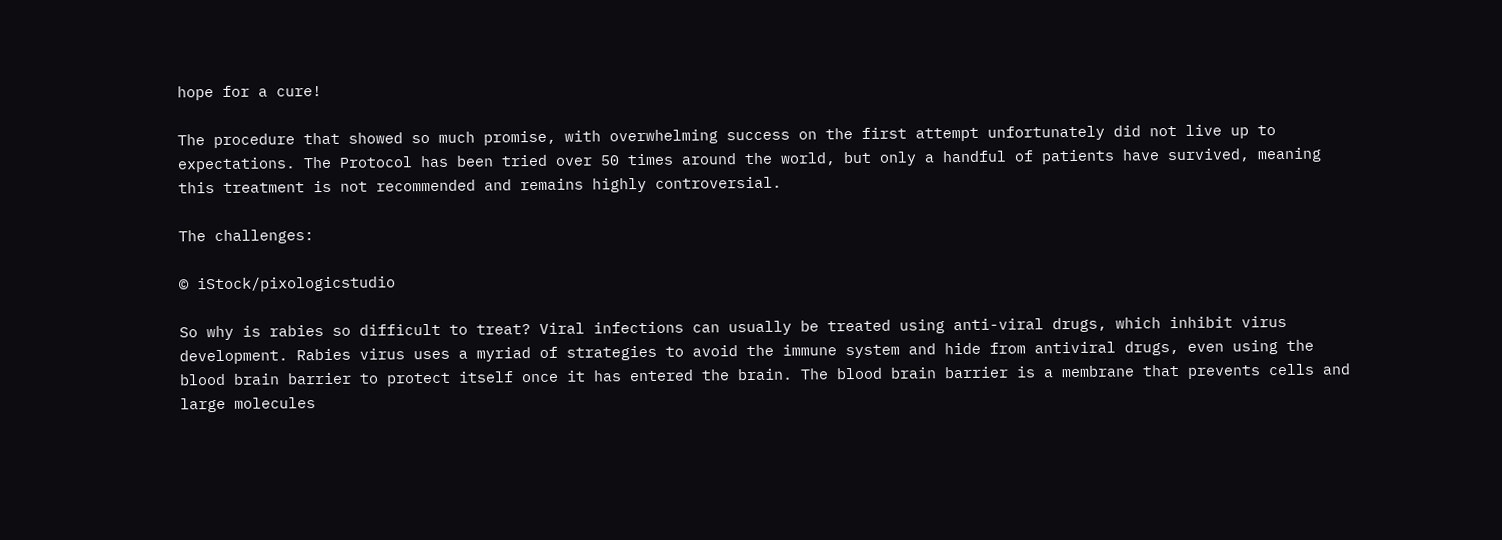hope for a cure!

The procedure that showed so much promise, with overwhelming success on the first attempt unfortunately did not live up to expectations. The Protocol has been tried over 50 times around the world, but only a handful of patients have survived, meaning this treatment is not recommended and remains highly controversial.

The challenges:

© iStock/pixologicstudio

So why is rabies so difficult to treat? Viral infections can usually be treated using anti-viral drugs, which inhibit virus development. Rabies virus uses a myriad of strategies to avoid the immune system and hide from antiviral drugs, even using the blood brain barrier to protect itself once it has entered the brain. The blood brain barrier is a membrane that prevents cells and large molecules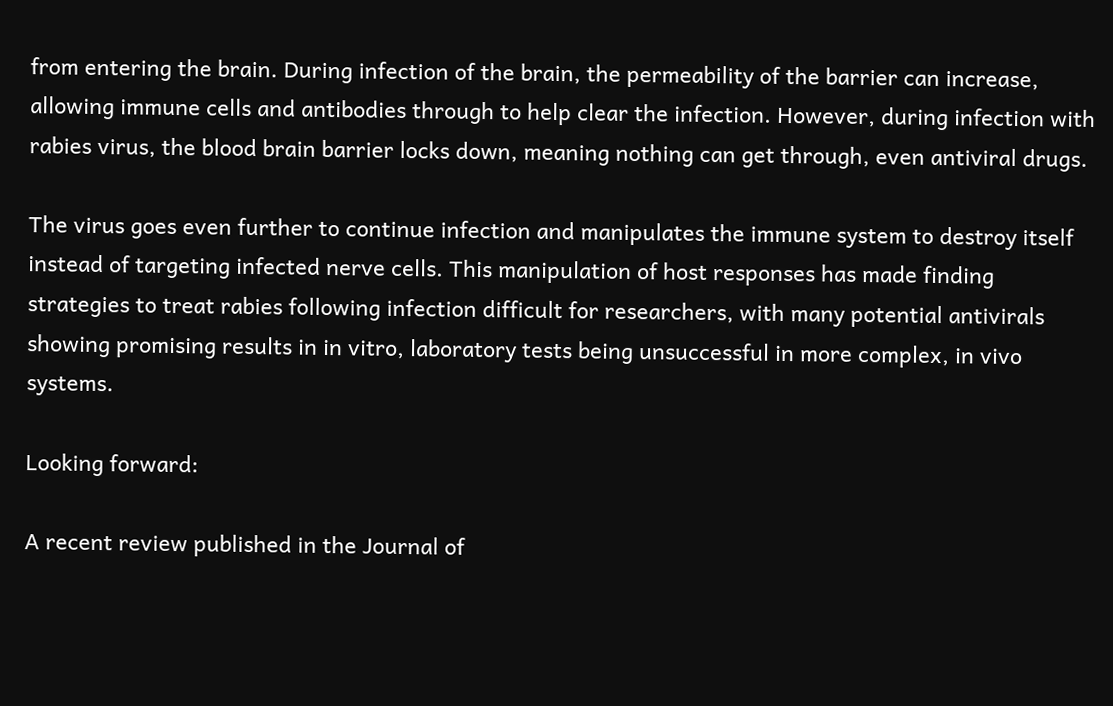from entering the brain. During infection of the brain, the permeability of the barrier can increase, allowing immune cells and antibodies through to help clear the infection. However, during infection with rabies virus, the blood brain barrier locks down, meaning nothing can get through, even antiviral drugs.

The virus goes even further to continue infection and manipulates the immune system to destroy itself instead of targeting infected nerve cells. This manipulation of host responses has made finding strategies to treat rabies following infection difficult for researchers, with many potential antivirals showing promising results in in vitro, laboratory tests being unsuccessful in more complex, in vivo systems.

Looking forward:

A recent review published in the Journal of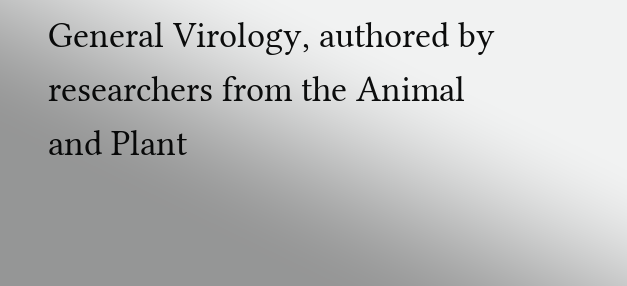General Virology, authored by researchers from the Animal and Plant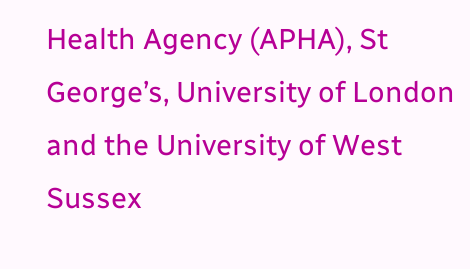Health Agency (APHA), St George’s, University of London and the University of West Sussex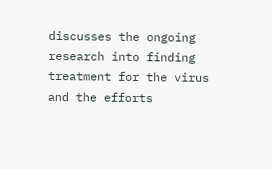discusses the ongoing research into finding treatment for the virus and the efforts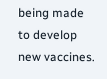being made to develop new vaccines.